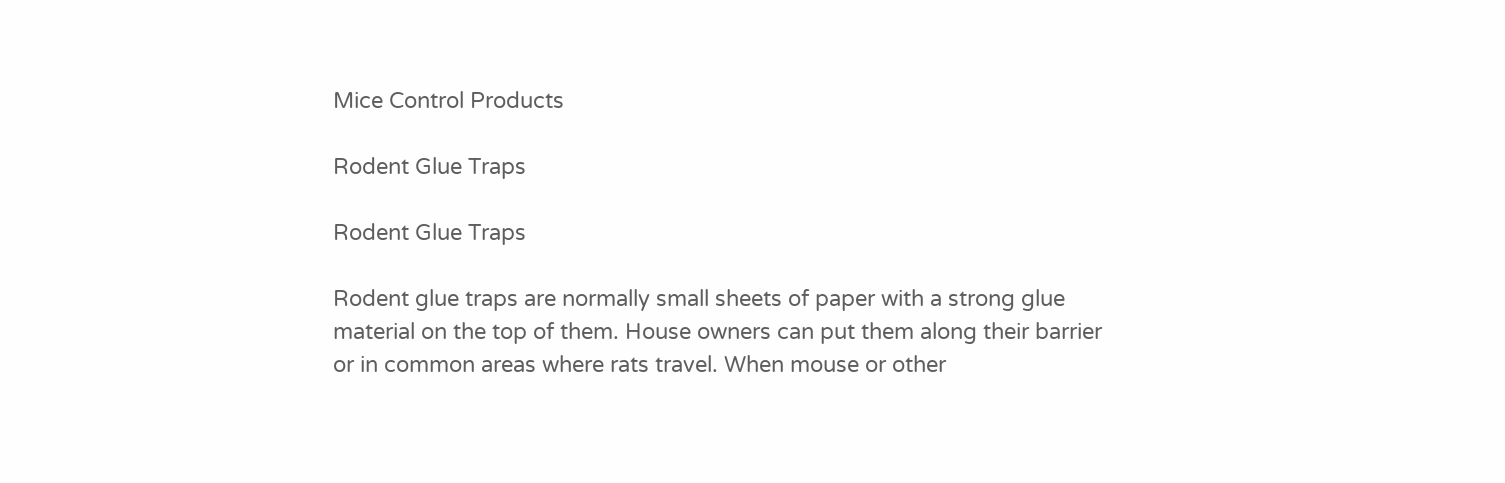Mice Control Products

Rodent Glue Traps

Rodent Glue Traps

Rodent glue traps are normally small sheets of paper with a strong glue material on the top of them. House owners can put them along their barrier or in common areas where rats travel. When mouse or other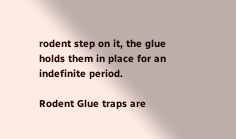rodent step on it, the glue holds them in place for an indefinite period.

Rodent Glue traps are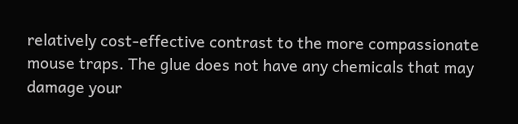relatively cost-effective contrast to the more compassionate mouse traps. The glue does not have any chemicals that may damage your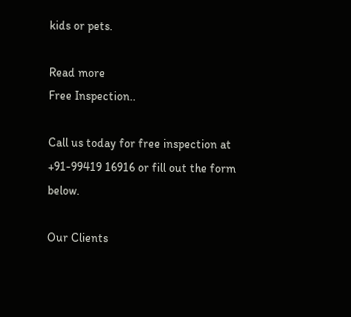kids or pets.

Read more
Free Inspection..

Call us today for free inspection at
+91-99419 16916 or fill out the form below.

Our Clients